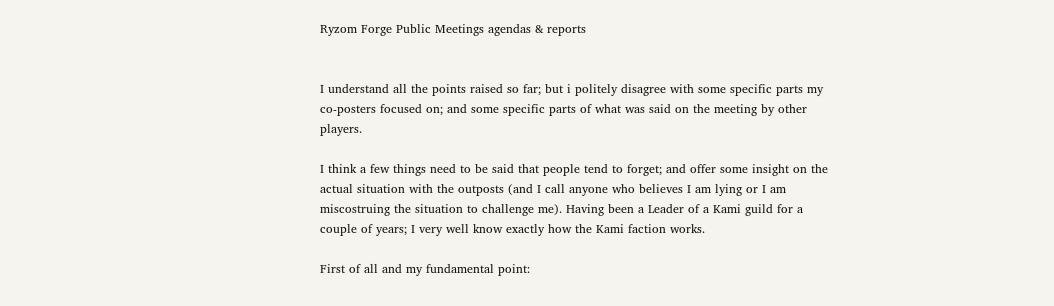Ryzom Forge Public Meetings agendas & reports


I understand all the points raised so far; but i politely disagree with some specific parts my co-posters focused on; and some specific parts of what was said on the meeting by other players.

I think a few things need to be said that people tend to forget; and offer some insight on the actual situation with the outposts (and I call anyone who believes I am lying or I am miscostruing the situation to challenge me). Having been a Leader of a Kami guild for a couple of years; I very well know exactly how the Kami faction works.

First of all and my fundamental point: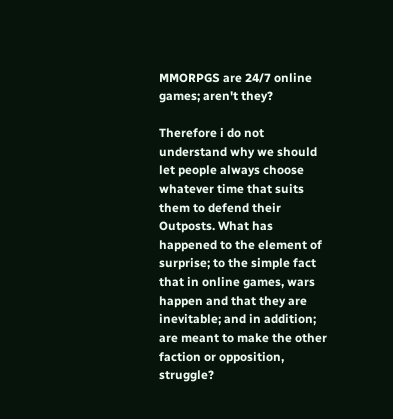MMORPGS are 24/7 online games; aren't they?

Therefore i do not understand why we should let people always choose whatever time that suits them to defend their Outposts. What has happened to the element of surprise; to the simple fact that in online games, wars happen and that they are inevitable; and in addition; are meant to make the other faction or opposition, struggle?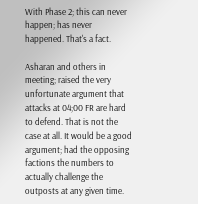With Phase 2; this can never happen; has never happened. That's a fact.

Asharan and others in meeting; raised the very unfortunate argument that attacks at 04;00 FR are hard to defend. That is not the case at all. It would be a good argument; had the opposing factions the numbers to actually challenge the outposts at any given time.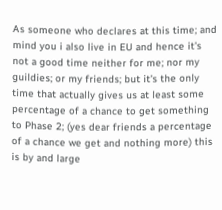As someone who declares at this time; and mind you i also live in EU and hence it's not a good time neither for me; nor my guildies; or my friends; but it's the only time that actually gives us at least some percentage of a chance to get something to Phase 2; (yes dear friends a percentage of a chance we get and nothing more) this is by and large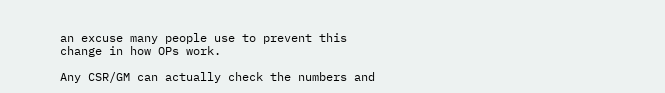an excuse many people use to prevent this change in how OPs work.

Any CSR/GM can actually check the numbers and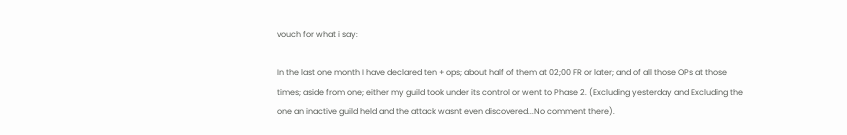vouch for what i say:

In the last one month I have declared ten + ops; about half of them at 02;00 FR or later; and of all those OPs at those times; aside from one; either my guild took under its control or went to Phase 2. (Excluding yesterday and Excluding the one an inactive guild held and the attack wasnt even discovered...No comment there).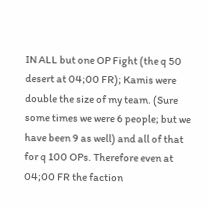IN ALL but one OP Fight (the q 50 desert at 04;00 FR); Kamis were double the size of my team. (Sure some times we were 6 people; but we have been 9 as well) and all of that for q 100 OPs. Therefore even at 04;00 FR the faction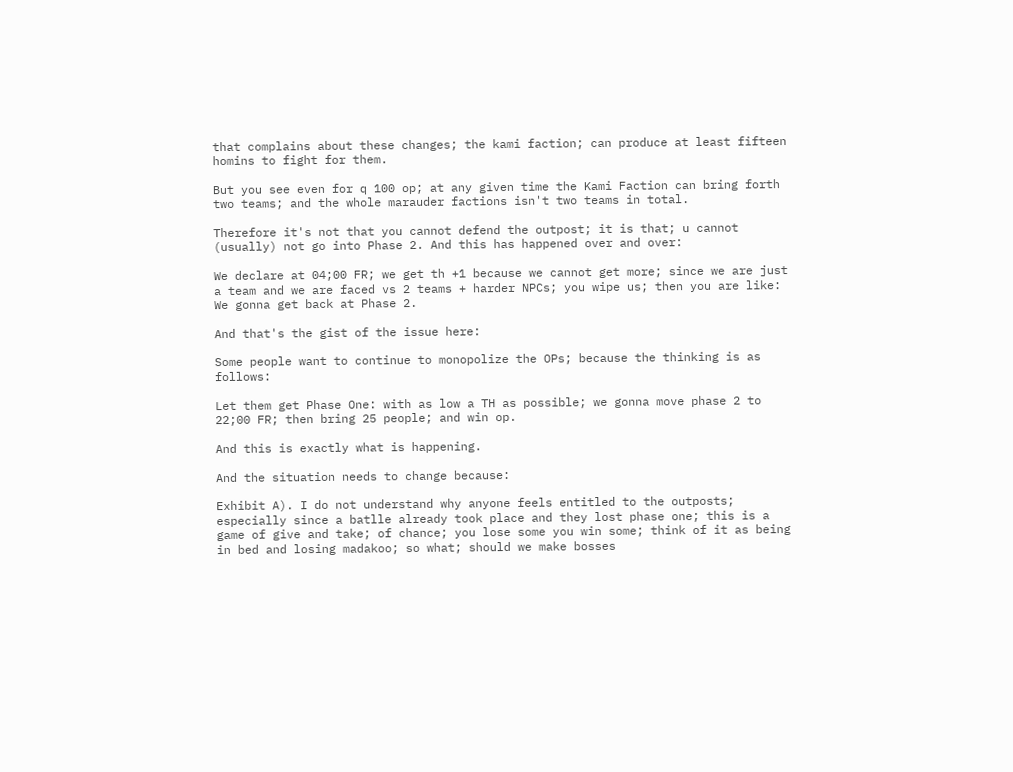that complains about these changes; the kami faction; can produce at least fifteen homins to fight for them.

But you see even for q 100 op; at any given time the Kami Faction can bring forth two teams; and the whole marauder factions isn't two teams in total.

Therefore it's not that you cannot defend the outpost; it is that; u cannot (usually) not go into Phase 2. And this has happened over and over:

We declare at 04;00 FR; we get th +1 because we cannot get more; since we are just a team and we are faced vs 2 teams + harder NPCs; you wipe us; then you are like: We gonna get back at Phase 2.

And that's the gist of the issue here:

Some people want to continue to monopolize the OPs; because the thinking is as follows:

Let them get Phase One: with as low a TH as possible; we gonna move phase 2 to 22;00 FR; then bring 25 people; and win op.

And this is exactly what is happening.

And the situation needs to change because:

Exhibit A). I do not understand why anyone feels entitled to the outposts; especially since a batlle already took place and they lost phase one; this is a game of give and take; of chance; you lose some you win some; think of it as being in bed and losing madakoo; so what; should we make bosses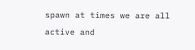spawn at times we are all active and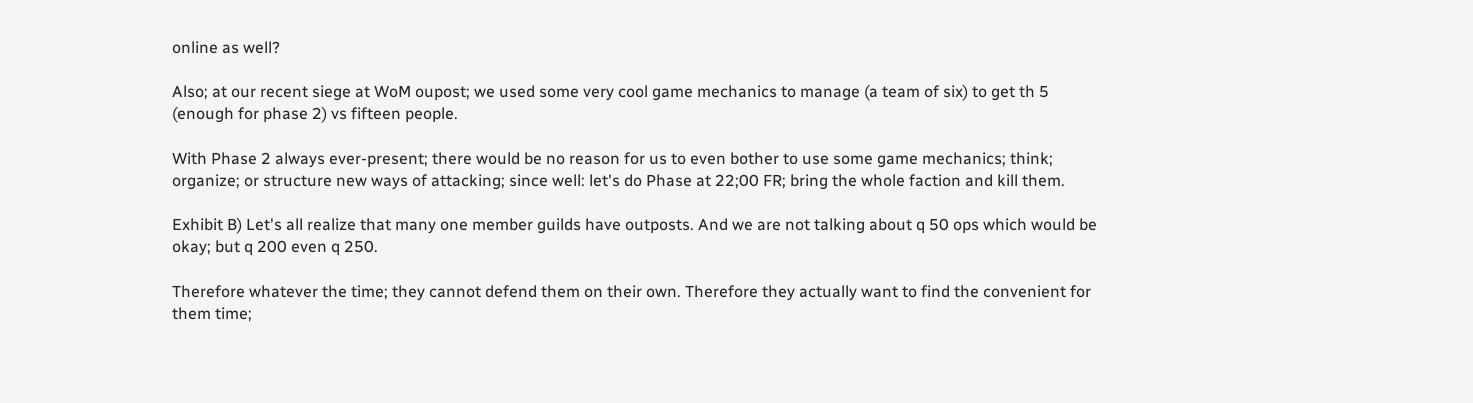online as well?

Also; at our recent siege at WoM oupost; we used some very cool game mechanics to manage (a team of six) to get th 5 (enough for phase 2) vs fifteen people.

With Phase 2 always ever-present; there would be no reason for us to even bother to use some game mechanics; think; organize; or structure new ways of attacking; since well: let's do Phase at 22;00 FR; bring the whole faction and kill them.

Exhibit B) Let's all realize that many one member guilds have outposts. And we are not talking about q 50 ops which would be okay; but q 200 even q 250.

Therefore whatever the time; they cannot defend them on their own. Therefore they actually want to find the convenient for them time;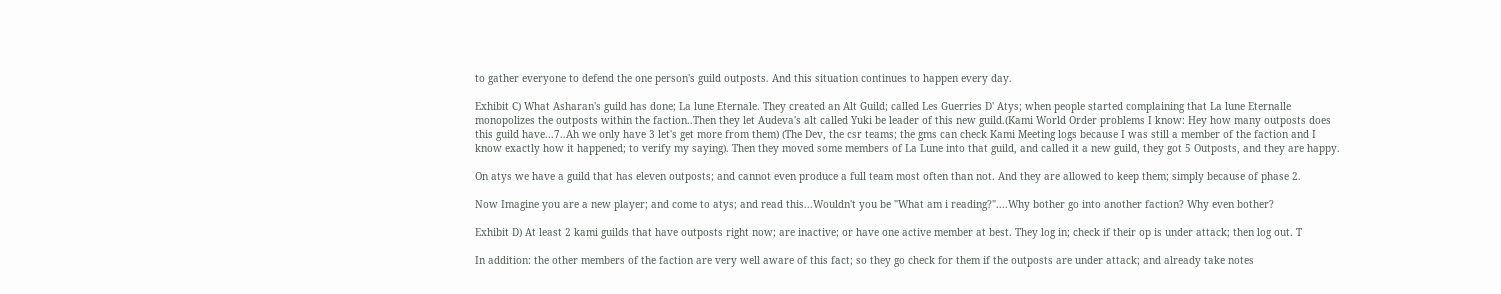to gather everyone to defend the one person's guild outposts. And this situation continues to happen every day.

Exhibit C) What Asharan's guild has done; La lune Eternale. They created an Alt Guild; called Les Guerries D' Atys; when people started complaining that La lune Eternalle monopolizes the outposts within the faction..Then they let Audeva's alt called Yuki be leader of this new guild.(Kami World Order problems I know: Hey how many outposts does this guild have...7..Ah we only have 3 let's get more from them) (The Dev, the csr teams; the gms can check Kami Meeting logs because I was still a member of the faction and I know exactly how it happened; to verify my saying). Then they moved some members of La Lune into that guild, and called it a new guild, they got 5 Outposts, and they are happy.

On atys we have a guild that has eleven outposts; and cannot even produce a full team most often than not. And they are allowed to keep them; simply because of phase 2.

Now Imagine you are a new player; and come to atys; and read this...Wouldn't you be "What am i reading?"....Why bother go into another faction? Why even bother?

Exhibit D) At least 2 kami guilds that have outposts right now; are inactive; or have one active member at best. They log in; check if their op is under attack; then log out. T

In addition: the other members of the faction are very well aware of this fact; so they go check for them if the outposts are under attack; and already take notes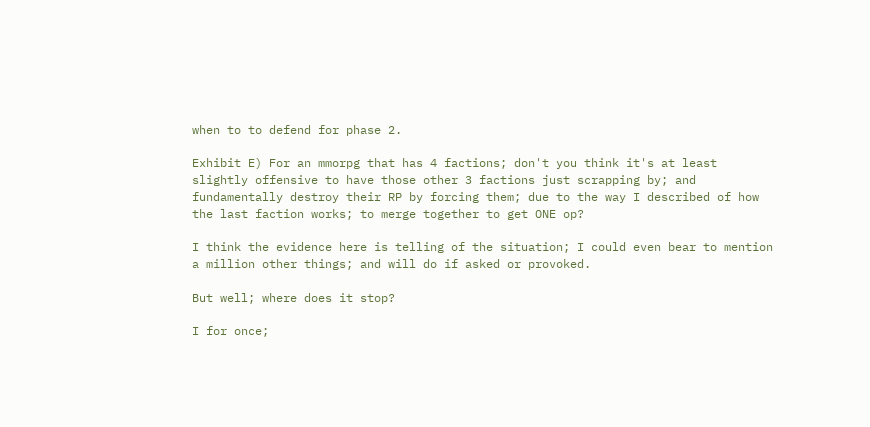when to to defend for phase 2.

Exhibit E) For an mmorpg that has 4 factions; don't you think it's at least slightly offensive to have those other 3 factions just scrapping by; and fundamentally destroy their RP by forcing them; due to the way I described of how the last faction works; to merge together to get ONE op?

I think the evidence here is telling of the situation; I could even bear to mention a million other things; and will do if asked or provoked.

But well; where does it stop?

I for once;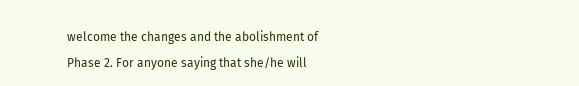welcome the changes and the abolishment of Phase 2. For anyone saying that she/he will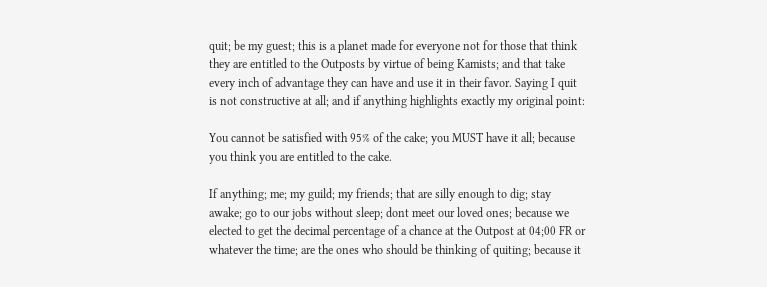quit; be my guest; this is a planet made for everyone not for those that think they are entitled to the Outposts by virtue of being Kamists; and that take every inch of advantage they can have and use it in their favor. Saying I quit is not constructive at all; and if anything highlights exactly my original point:

You cannot be satisfied with 95% of the cake; you MUST have it all; because you think you are entitled to the cake.

If anything; me; my guild; my friends; that are silly enough to dig; stay awake; go to our jobs without sleep; dont meet our loved ones; because we elected to get the decimal percentage of a chance at the Outpost at 04;00 FR or whatever the time; are the ones who should be thinking of quiting; because it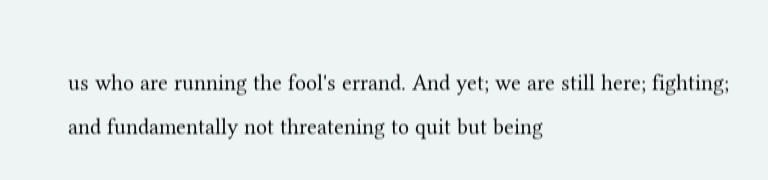us who are running the fool's errand. And yet; we are still here; fighting; and fundamentally not threatening to quit but being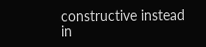constructive instead in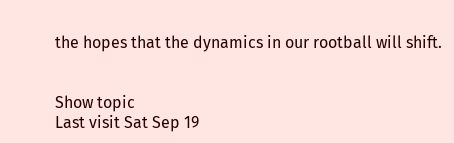the hopes that the dynamics in our rootball will shift.


Show topic
Last visit Sat Sep 19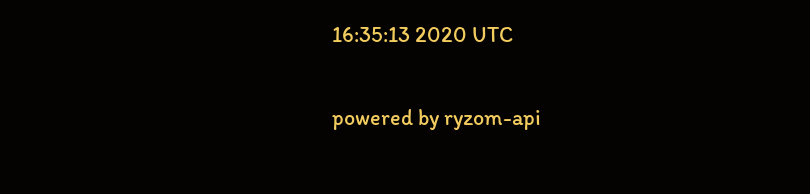16:35:13 2020 UTC

powered by ryzom-api